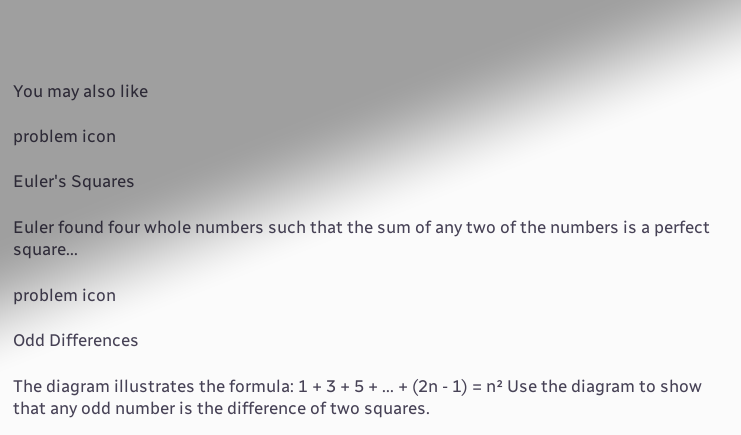You may also like

problem icon

Euler's Squares

Euler found four whole numbers such that the sum of any two of the numbers is a perfect square...

problem icon

Odd Differences

The diagram illustrates the formula: 1 + 3 + 5 + ... + (2n - 1) = n² Use the diagram to show that any odd number is the difference of two squares.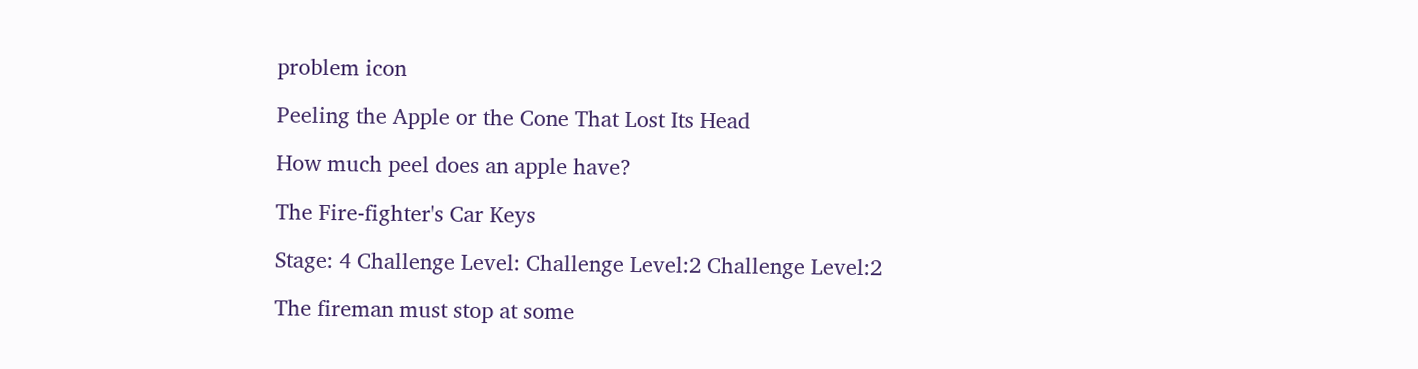problem icon

Peeling the Apple or the Cone That Lost Its Head

How much peel does an apple have?

The Fire-fighter's Car Keys

Stage: 4 Challenge Level: Challenge Level:2 Challenge Level:2

The fireman must stop at some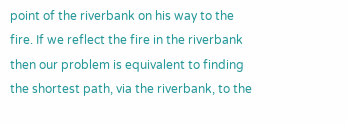point of the riverbank on his way to the fire. If we reflect the fire in the riverbank then our problem is equivalent to finding the shortest path, via the riverbank, to the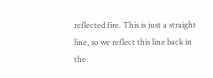reflected fire. This is just a straight line, so we reflect this line back in the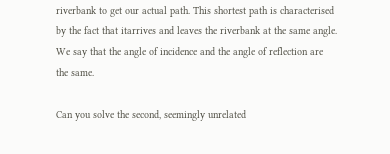riverbank to get our actual path. This shortest path is characterised by the fact that itarrives and leaves the riverbank at the same angle. We say that the angle of incidence and the angle of reflection are the same.

Can you solve the second, seemingly unrelated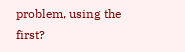problem, using the first?